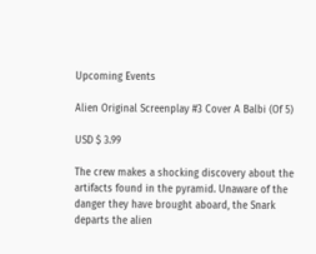Upcoming Events

Alien Original Screenplay #3 Cover A Balbi (Of 5)

USD $ 3.99

The crew makes a shocking discovery about the artifacts found in the pyramid. Unaware of the danger they have brought aboard, the Snark departs the alien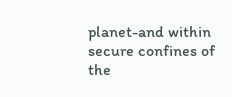planet-and within secure confines of the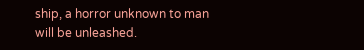ship, a horror unknown to man will be unleashed.